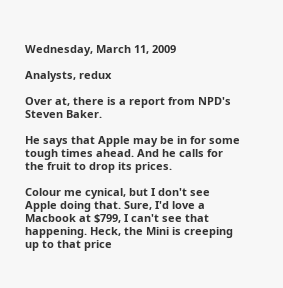Wednesday, March 11, 2009

Analysts, redux

Over at, there is a report from NPD's Steven Baker.

He says that Apple may be in for some tough times ahead. And he calls for the fruit to drop its prices.

Colour me cynical, but I don't see Apple doing that. Sure, I'd love a Macbook at $799, I can't see that happening. Heck, the Mini is creeping up to that price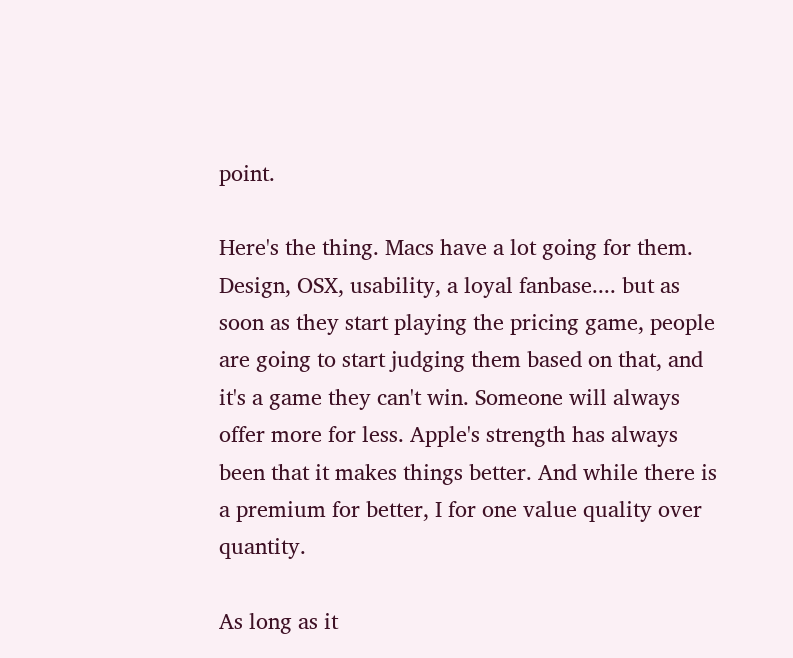point.

Here's the thing. Macs have a lot going for them. Design, OSX, usability, a loyal fanbase.... but as soon as they start playing the pricing game, people are going to start judging them based on that, and it's a game they can't win. Someone will always offer more for less. Apple's strength has always been that it makes things better. And while there is a premium for better, I for one value quality over quantity.

As long as it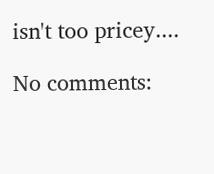isn't too pricey....

No comments: